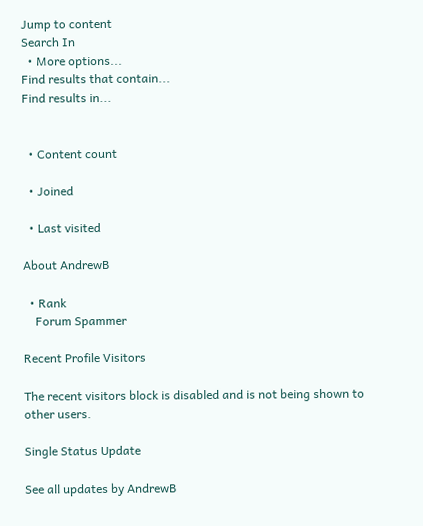Jump to content
Search In
  • More options...
Find results that contain...
Find results in...


  • Content count

  • Joined

  • Last visited

About AndrewB

  • Rank
    Forum Spammer

Recent Profile Visitors

The recent visitors block is disabled and is not being shown to other users.

Single Status Update

See all updates by AndrewB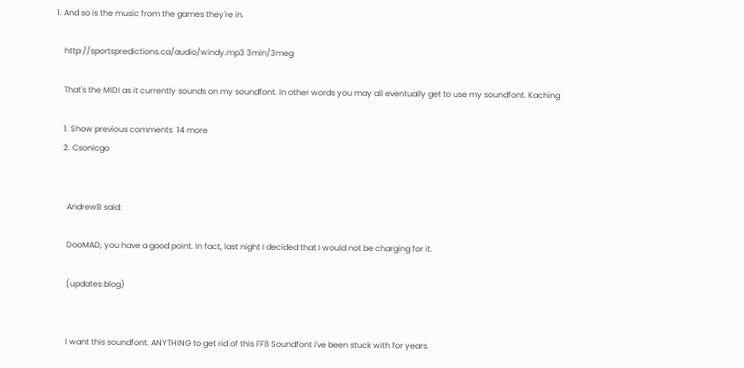1. And so is the music from the games they're in.

    http://sportspredictions.ca/audio/windy.mp3 3min/3meg

    That's the MIDI as it currently sounds on my soundfont. In other words you may all eventually get to use my soundfont. Kaching

    1. Show previous comments  14 more
    2. Csonicgo


      AndrewB said:

      DooMAD, you have a good point. In fact, last night I decided that I would not be charging for it.

      (updates blog)


      I want this soundfont. ANYTHING to get rid of this FF8 Soundfont I've been stuck with for years.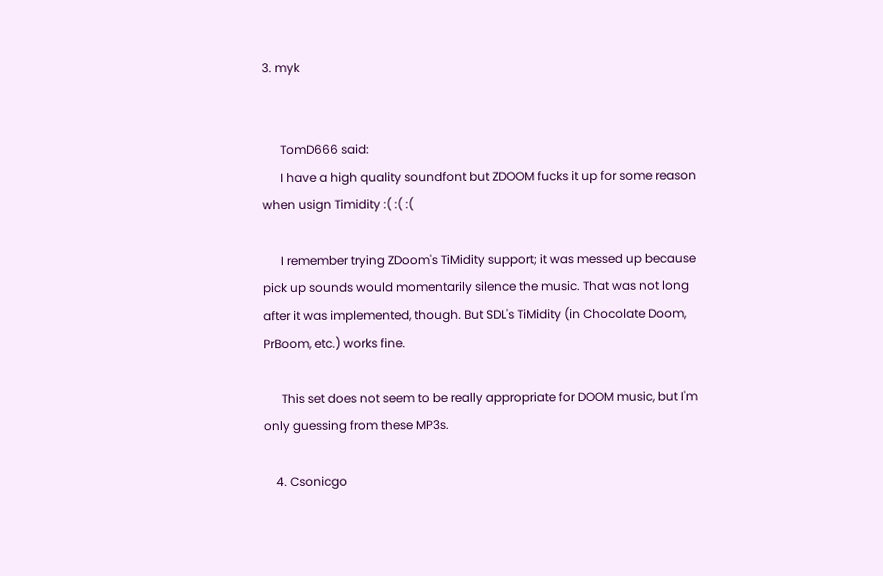3. myk


      TomD666 said:
      I have a high quality soundfont but ZDOOM fucks it up for some reason when usign Timidity :( :( :(

      I remember trying ZDoom's TiMidity support; it was messed up because pick up sounds would momentarily silence the music. That was not long after it was implemented, though. But SDL's TiMidity (in Chocolate Doom, PrBoom, etc.) works fine.

      This set does not seem to be really appropriate for DOOM music, but I'm only guessing from these MP3s.

    4. Csonicgo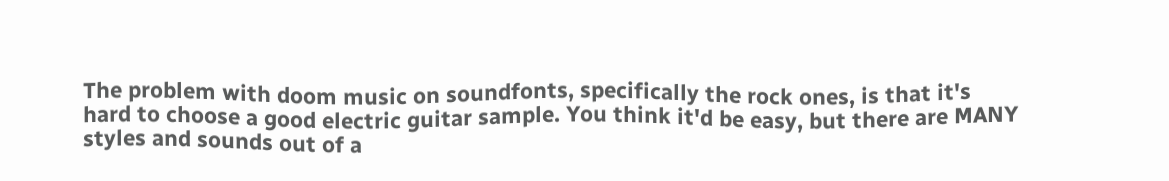The problem with doom music on soundfonts, specifically the rock ones, is that it's hard to choose a good electric guitar sample. You think it'd be easy, but there are MANY styles and sounds out of a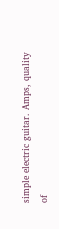simple electric guitar. Amps, quality of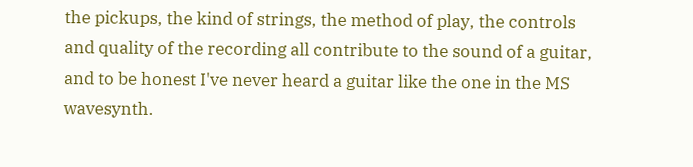the pickups, the kind of strings, the method of play, the controls and quality of the recording all contribute to the sound of a guitar, and to be honest I've never heard a guitar like the one in the MS wavesynth.